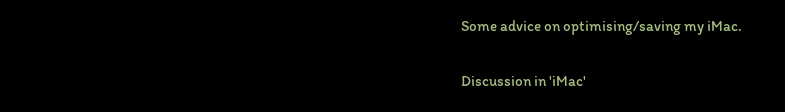Some advice on optimising/saving my iMac.

Discussion in 'iMac'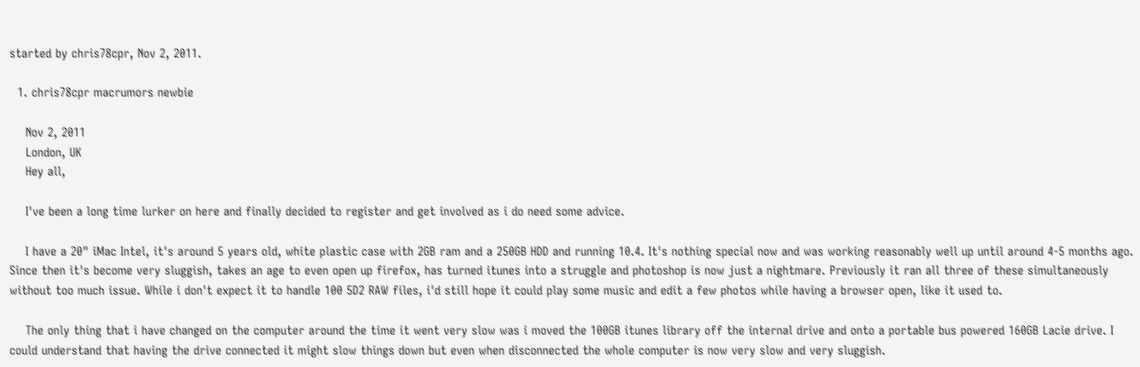started by chris78cpr, Nov 2, 2011.

  1. chris78cpr macrumors newbie

    Nov 2, 2011
    London, UK
    Hey all,

    I've been a long time lurker on here and finally decided to register and get involved as i do need some advice.

    I have a 20" iMac Intel, it's around 5 years old, white plastic case with 2GB ram and a 250GB HDD and running 10.4. It's nothing special now and was working reasonably well up until around 4-5 months ago. Since then it's become very sluggish, takes an age to even open up firefox, has turned itunes into a struggle and photoshop is now just a nightmare. Previously it ran all three of these simultaneously without too much issue. While i don't expect it to handle 100 5D2 RAW files, i'd still hope it could play some music and edit a few photos while having a browser open, like it used to.

    The only thing that i have changed on the computer around the time it went very slow was i moved the 100GB itunes library off the internal drive and onto a portable bus powered 160GB Lacie drive. I could understand that having the drive connected it might slow things down but even when disconnected the whole computer is now very slow and very sluggish.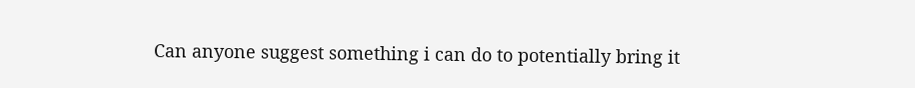Can anyone suggest something i can do to potentially bring it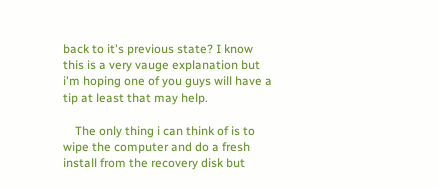back to it's previous state? I know this is a very vauge explanation but i'm hoping one of you guys will have a tip at least that may help.

    The only thing i can think of is to wipe the computer and do a fresh install from the recovery disk but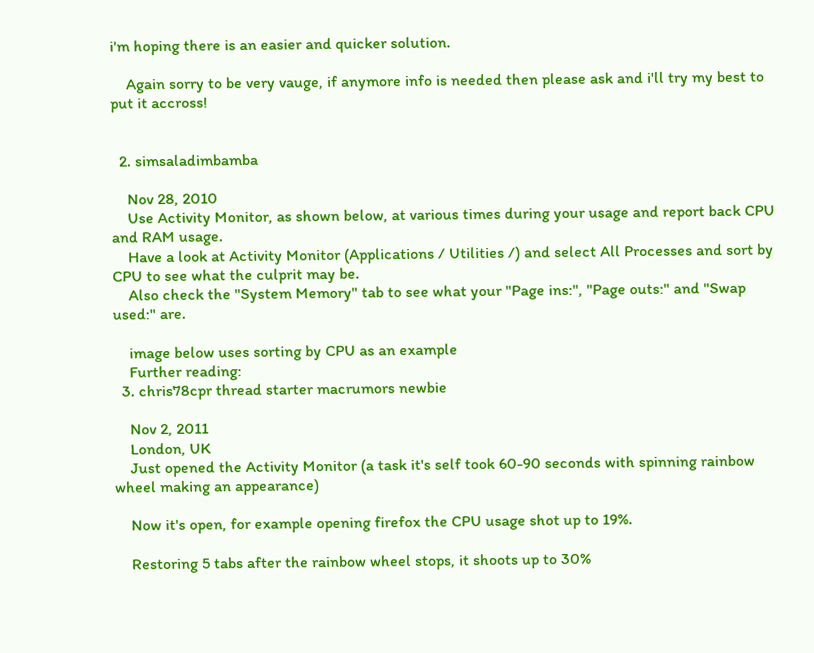i'm hoping there is an easier and quicker solution.

    Again sorry to be very vauge, if anymore info is needed then please ask and i'll try my best to put it accross!


  2. simsaladimbamba

    Nov 28, 2010
    Use Activity Monitor, as shown below, at various times during your usage and report back CPU and RAM usage.
    Have a look at Activity Monitor (Applications / Utilities /) and select All Processes and sort by CPU to see what the culprit may be.
    Also check the "System Memory" tab to see what your "Page ins:", "Page outs:" and "Swap used:" are.

    image below uses sorting by CPU as an example
    Further reading:
  3. chris78cpr thread starter macrumors newbie

    Nov 2, 2011
    London, UK
    Just opened the Activity Monitor (a task it's self took 60-90 seconds with spinning rainbow wheel making an appearance)

    Now it's open, for example opening firefox the CPU usage shot up to 19%.

    Restoring 5 tabs after the rainbow wheel stops, it shoots up to 30%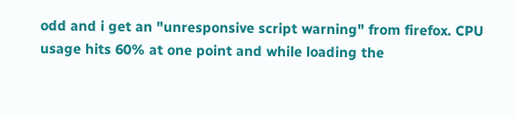odd and i get an "unresponsive script warning" from firefox. CPU usage hits 60% at one point and while loading the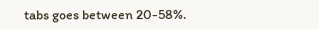tabs goes between 20-58%.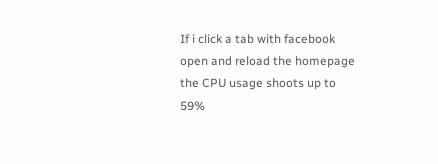If i click a tab with facebook open and reload the homepage the CPU usage shoots up to 59%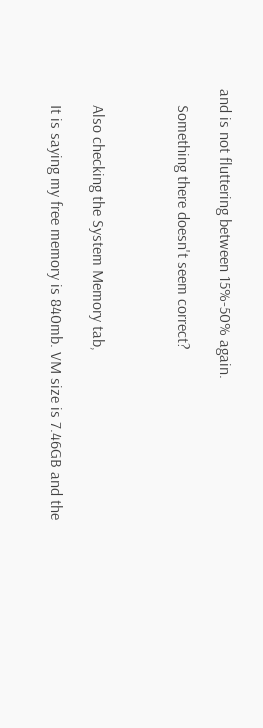and is not fluttering between 15%-50% again.

    Something there doesn't seem correct?



    Also checking the System Memory tab,

    It is saying my free memory is 840mb. VM size is 7.46GB and the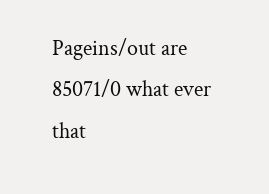Pageins/out are 85071/0 what ever that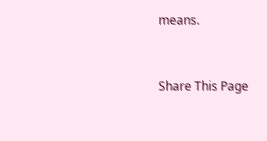means.


Share This Page